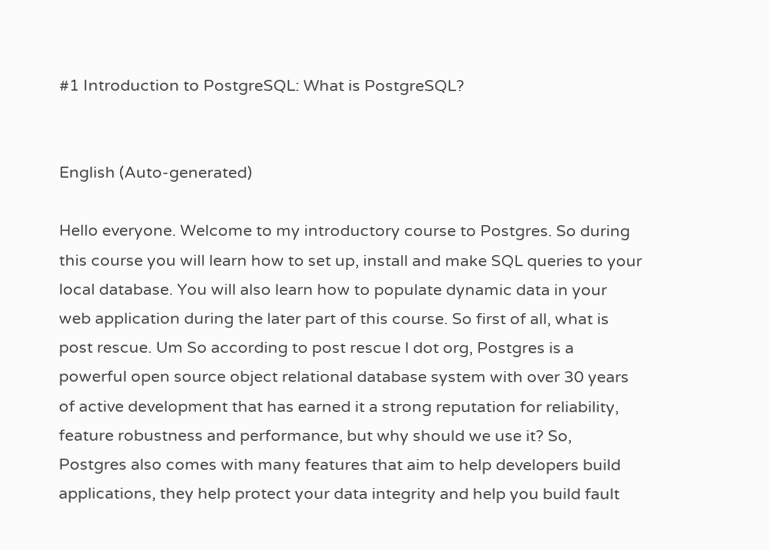#1 Introduction to PostgreSQL: What is PostgreSQL?


English (Auto-generated)

Hello everyone. Welcome to my introductory course to Postgres. So during this course you will learn how to set up, install and make SQL queries to your local database. You will also learn how to populate dynamic data in your web application during the later part of this course. So first of all, what is post rescue. Um So according to post rescue l dot org, Postgres is a powerful open source object relational database system with over 30 years of active development that has earned it a strong reputation for reliability, feature robustness and performance, but why should we use it? So, Postgres also comes with many features that aim to help developers build applications, they help protect your data integrity and help you build fault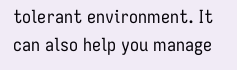tolerant environment. It can also help you manage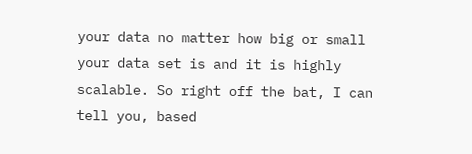your data no matter how big or small your data set is and it is highly scalable. So right off the bat, I can tell you, based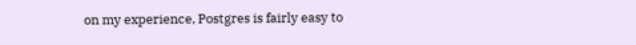on my experience, Postgres is fairly easy to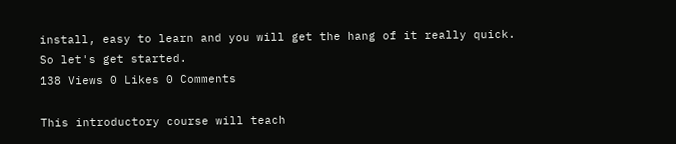install, easy to learn and you will get the hang of it really quick. So let's get started.
138 Views 0 Likes 0 Comments

This introductory course will teach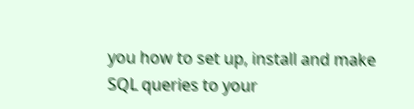you how to set up, install and make SQL queries to your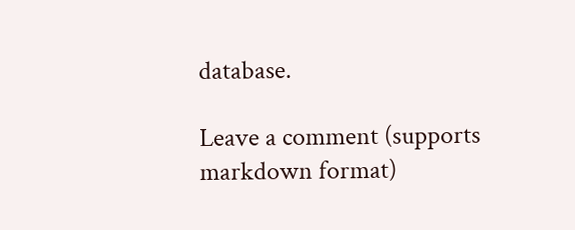database.

Leave a comment (supports markdown format)